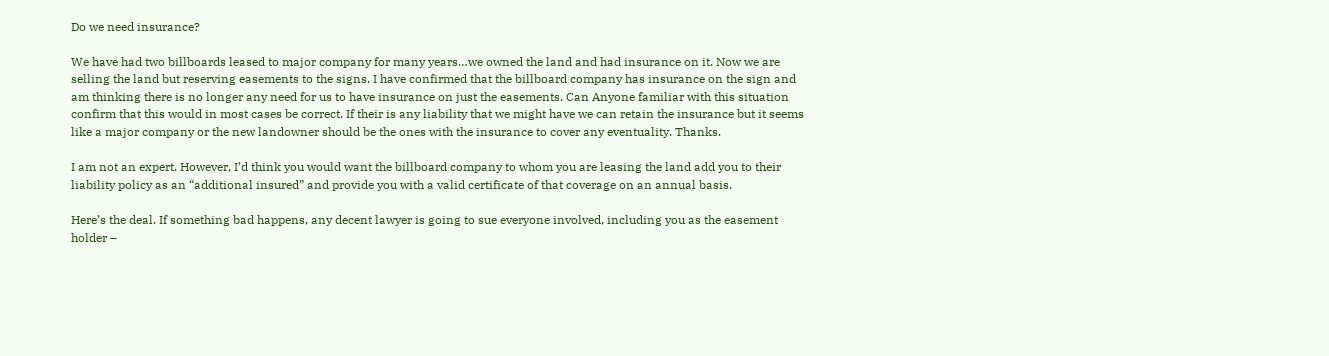Do we need insurance?

We have had two billboards leased to major company for many years…we owned the land and had insurance on it. Now we are selling the land but reserving easements to the signs. I have confirmed that the billboard company has insurance on the sign and am thinking there is no longer any need for us to have insurance on just the easements. Can Anyone familiar with this situation confirm that this would in most cases be correct. If their is any liability that we might have we can retain the insurance but it seems like a major company or the new landowner should be the ones with the insurance to cover any eventuality. Thanks.

I am not an expert. However, I’d think you would want the billboard company to whom you are leasing the land add you to their liability policy as an “additional insured” and provide you with a valid certificate of that coverage on an annual basis.

Here’s the deal. If something bad happens, any decent lawyer is going to sue everyone involved, including you as the easement holder –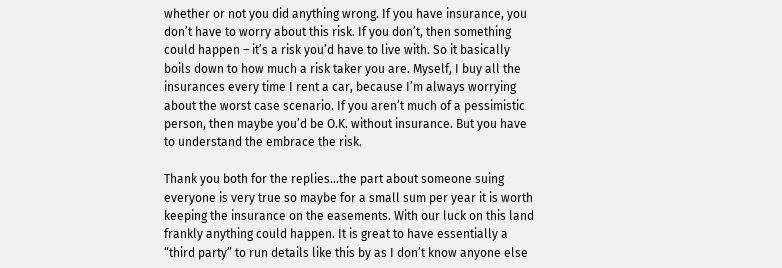whether or not you did anything wrong. If you have insurance, you don’t have to worry about this risk. If you don’t, then something could happen – it’s a risk you’d have to live with. So it basically boils down to how much a risk taker you are. Myself, I buy all the insurances every time I rent a car, because I’m always worrying about the worst case scenario. If you aren’t much of a pessimistic person, then maybe you’d be O.K. without insurance. But you have to understand the embrace the risk.

Thank you both for the replies…the part about someone suing everyone is very true so maybe for a small sum per year it is worth keeping the insurance on the easements. With our luck on this land frankly anything could happen. It is great to have essentially a “third party” to run details like this by as I don’t know anyone else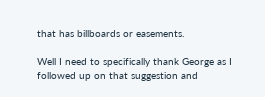that has billboards or easements.

Well I need to specifically thank George as I followed up on that suggestion and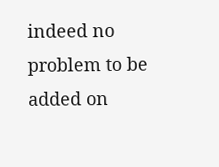indeed no problem to be added on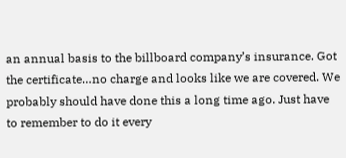an annual basis to the billboard company’s insurance. Got the certificate…no charge and looks like we are covered. We probably should have done this a long time ago. Just have to remember to do it every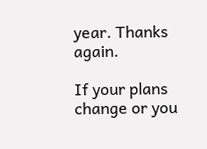year. Thanks again.

If your plans change or you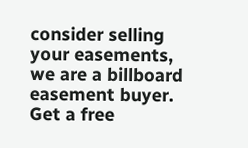consider selling your easements, we are a billboard easement buyer. Get a free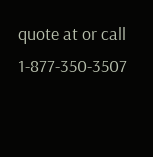quote at or call 1-877-350-3507